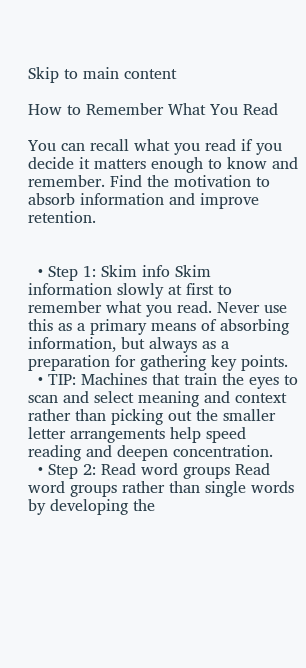Skip to main content

How to Remember What You Read

You can recall what you read if you decide it matters enough to know and remember. Find the motivation to absorb information and improve retention.


  • Step 1: Skim info Skim information slowly at first to remember what you read. Never use this as a primary means of absorbing information, but always as a preparation for gathering key points.
  • TIP: Machines that train the eyes to scan and select meaning and context rather than picking out the smaller letter arrangements help speed reading and deepen concentration.
  • Step 2: Read word groups Read word groups rather than single words by developing the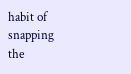habit of snapping the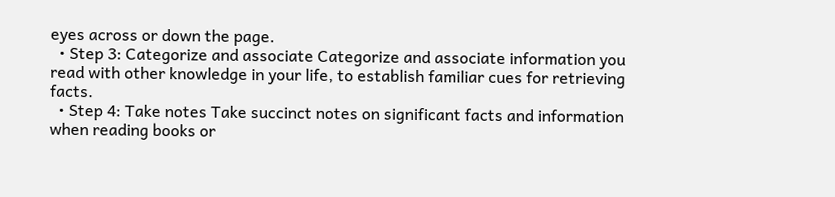eyes across or down the page.
  • Step 3: Categorize and associate Categorize and associate information you read with other knowledge in your life, to establish familiar cues for retrieving facts.
  • Step 4: Take notes Take succinct notes on significant facts and information when reading books or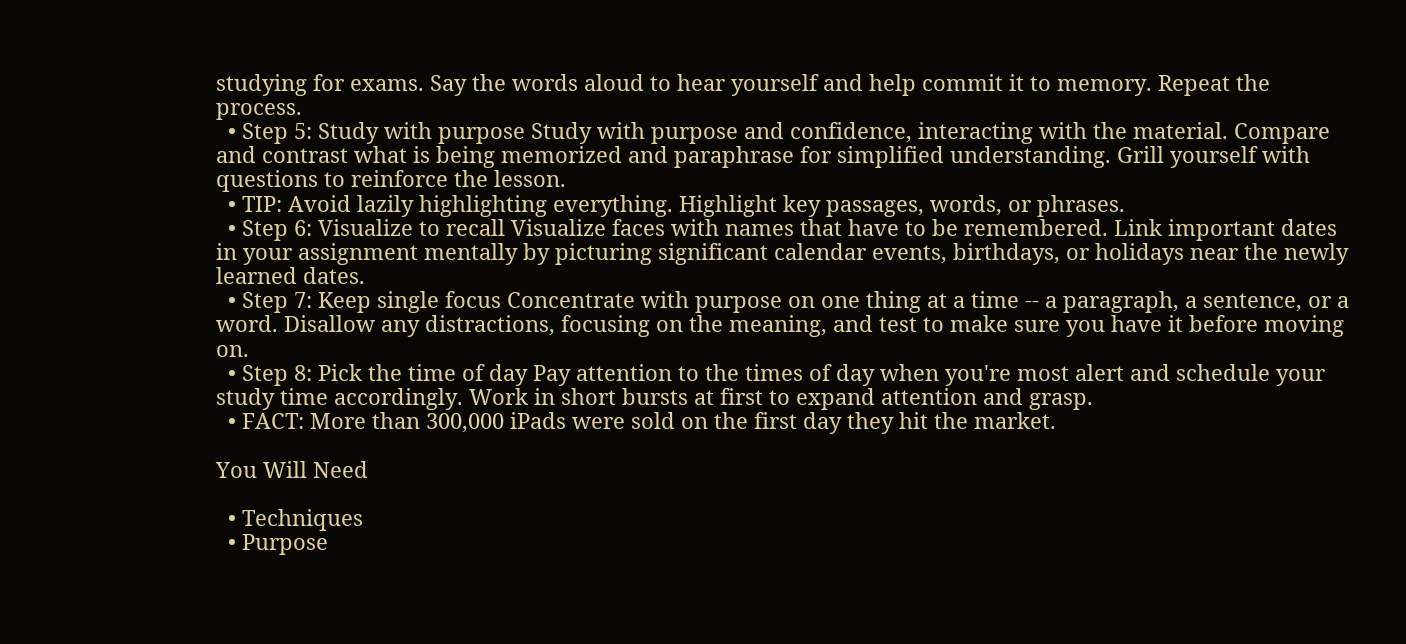studying for exams. Say the words aloud to hear yourself and help commit it to memory. Repeat the process.
  • Step 5: Study with purpose Study with purpose and confidence, interacting with the material. Compare and contrast what is being memorized and paraphrase for simplified understanding. Grill yourself with questions to reinforce the lesson.
  • TIP: Avoid lazily highlighting everything. Highlight key passages, words, or phrases.
  • Step 6: Visualize to recall Visualize faces with names that have to be remembered. Link important dates in your assignment mentally by picturing significant calendar events, birthdays, or holidays near the newly learned dates.
  • Step 7: Keep single focus Concentrate with purpose on one thing at a time -- a paragraph, a sentence, or a word. Disallow any distractions, focusing on the meaning, and test to make sure you have it before moving on.
  • Step 8: Pick the time of day Pay attention to the times of day when you're most alert and schedule your study time accordingly. Work in short bursts at first to expand attention and grasp.
  • FACT: More than 300,000 iPads were sold on the first day they hit the market.

You Will Need

  • Techniques
  • Purpose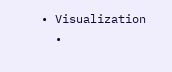• Visualization
  •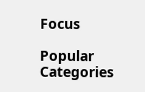Focus

Popular Categories